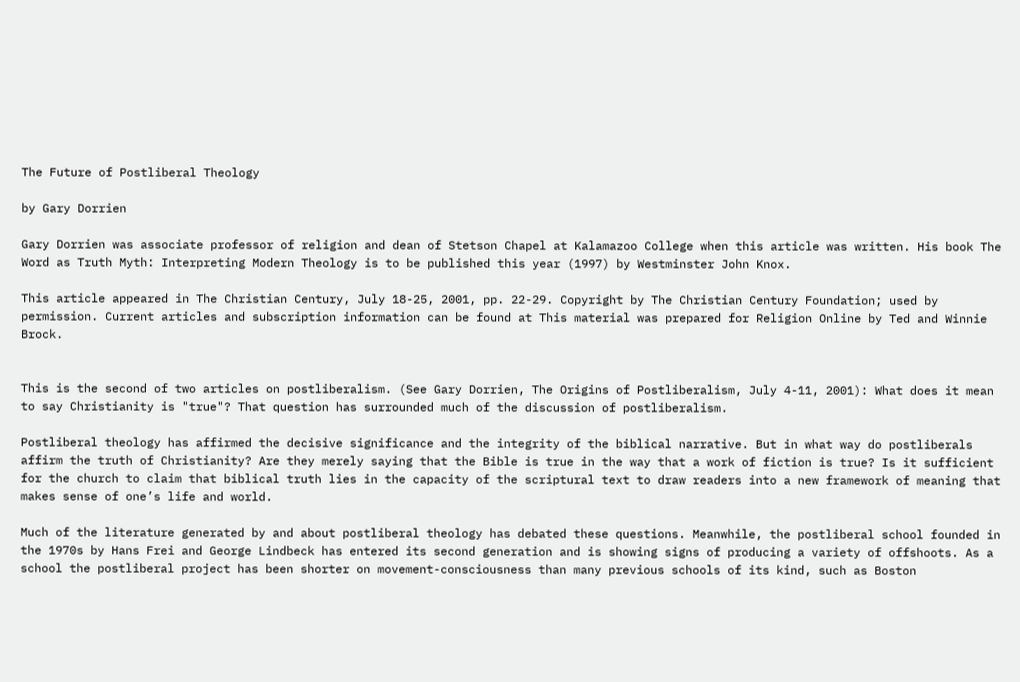The Future of Postliberal Theology

by Gary Dorrien

Gary Dorrien was associate professor of religion and dean of Stetson Chapel at Kalamazoo College when this article was written. His book The Word as Truth Myth: Interpreting Modern Theology is to be published this year (1997) by Westminster John Knox.

This article appeared in The Christian Century, July 18-25, 2001, pp. 22-29. Copyright by The Christian Century Foundation; used by permission. Current articles and subscription information can be found at This material was prepared for Religion Online by Ted and Winnie Brock.


This is the second of two articles on postliberalism. (See Gary Dorrien, The Origins of Postliberalism, July 4-11, 2001): What does it mean to say Christianity is "true"? That question has surrounded much of the discussion of postliberalism.

Postliberal theology has affirmed the decisive significance and the integrity of the biblical narrative. But in what way do postliberals affirm the truth of Christianity? Are they merely saying that the Bible is true in the way that a work of fiction is true? Is it sufficient for the church to claim that biblical truth lies in the capacity of the scriptural text to draw readers into a new framework of meaning that makes sense of one’s life and world.

Much of the literature generated by and about postliberal theology has debated these questions. Meanwhile, the postliberal school founded in the 1970s by Hans Frei and George Lindbeck has entered its second generation and is showing signs of producing a variety of offshoots. As a school the postliberal project has been shorter on movement-consciousness than many previous schools of its kind, such as Boston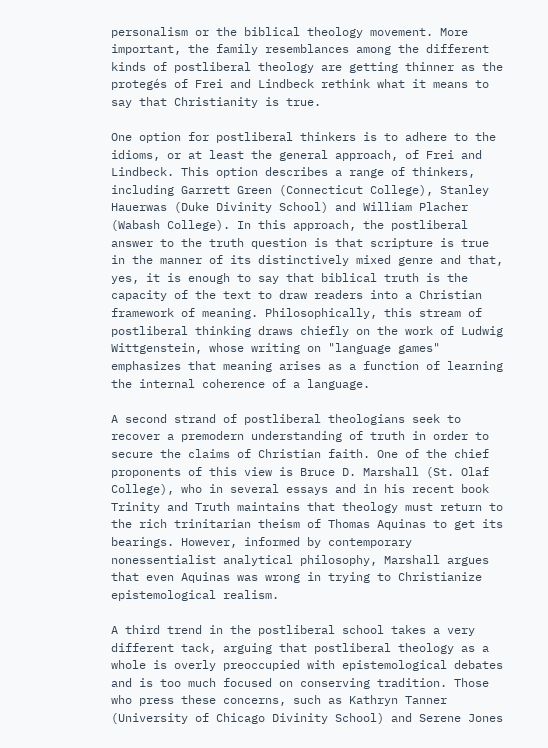personalism or the biblical theology movement. More important, the family resemblances among the different kinds of postliberal theology are getting thinner as the protegés of Frei and Lindbeck rethink what it means to say that Christianity is true.

One option for postliberal thinkers is to adhere to the idioms, or at least the general approach, of Frei and Lindbeck. This option describes a range of thinkers, including Garrett Green (Connecticut College), Stanley Hauerwas (Duke Divinity School) and William Placher (Wabash College). In this approach, the postliberal answer to the truth question is that scripture is true in the manner of its distinctively mixed genre and that, yes, it is enough to say that biblical truth is the capacity of the text to draw readers into a Christian framework of meaning. Philosophically, this stream of postliberal thinking draws chiefly on the work of Ludwig Wittgenstein, whose writing on "language games" emphasizes that meaning arises as a function of learning the internal coherence of a language.

A second strand of postliberal theologians seek to recover a premodern understanding of truth in order to secure the claims of Christian faith. One of the chief proponents of this view is Bruce D. Marshall (St. Olaf College), who in several essays and in his recent book Trinity and Truth maintains that theology must return to the rich trinitarian theism of Thomas Aquinas to get its bearings. However, informed by contemporary nonessentialist analytical philosophy, Marshall argues that even Aquinas was wrong in trying to Christianize epistemological realism.

A third trend in the postliberal school takes a very different tack, arguing that postliberal theology as a whole is overly preoccupied with epistemological debates and is too much focused on conserving tradition. Those who press these concerns, such as Kathryn Tanner (University of Chicago Divinity School) and Serene Jones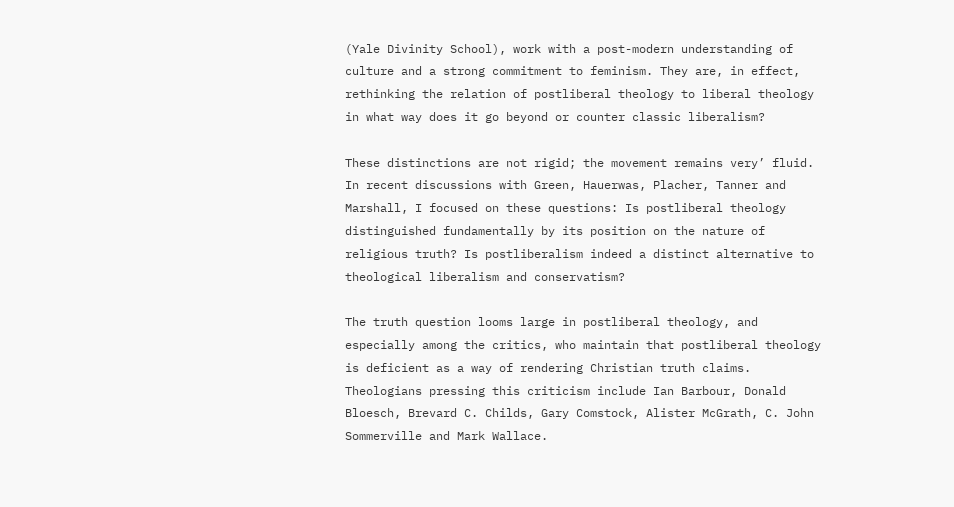(Yale Divinity School), work with a post-modern understanding of culture and a strong commitment to feminism. They are, in effect, rethinking the relation of postliberal theology to liberal theology in what way does it go beyond or counter classic liberalism?

These distinctions are not rigid; the movement remains very’ fluid. In recent discussions with Green, Hauerwas, Placher, Tanner and Marshall, I focused on these questions: Is postliberal theology distinguished fundamentally by its position on the nature of religious truth? Is postliberalism indeed a distinct alternative to theological liberalism and conservatism?

The truth question looms large in postliberal theology, and especially among the critics, who maintain that postliberal theology is deficient as a way of rendering Christian truth claims. Theologians pressing this criticism include Ian Barbour, Donald Bloesch, Brevard C. Childs, Gary Comstock, Alister McGrath, C. John Sommerville and Mark Wallace.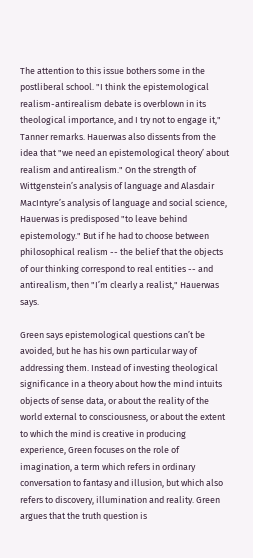The attention to this issue bothers some in the postliberal school. "I think the epistemological realism-antirealism debate is overblown in its theological importance, and I try not to engage it," Tanner remarks. Hauerwas also dissents from the idea that "we need an epistemological theory’ about realism and antirealism." On the strength of Wittgenstein’s analysis of language and Alasdair MacIntyre’s analysis of language and social science, Hauerwas is predisposed "to leave behind epistemology." But if he had to choose between philosophical realism -- the belief that the objects of our thinking correspond to real entities -- and antirealism, then "I’m clearly a realist," Hauerwas says.

Green says epistemological questions can’t be avoided, but he has his own particular way of addressing them. Instead of investing theological significance in a theory about how the mind intuits objects of sense data, or about the reality of the world external to consciousness, or about the extent to which the mind is creative in producing experience, Green focuses on the role of imagination, a term which refers in ordinary conversation to fantasy and illusion, but which also refers to discovery, illumination and reality. Green argues that the truth question is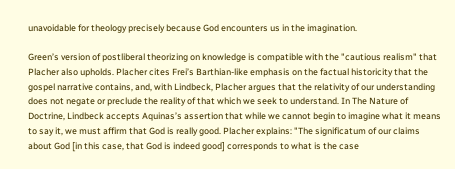unavoidable for theology precisely because God encounters us in the imagination.

Green’s version of postliberal theorizing on knowledge is compatible with the "cautious realism" that Placher also upholds. Placher cites Frei’s Barthian-like emphasis on the factual historicity that the gospel narrative contains, and, with Lindbeck, Placher argues that the relativity of our understanding does not negate or preclude the reality of that which we seek to understand. In The Nature of Doctrine, Lindbeck accepts Aquinas’s assertion that while we cannot begin to imagine what it means to say it, we must affirm that God is really good. Placher explains: "The significatum of our claims about God [in this case, that God is indeed good] corresponds to what is the case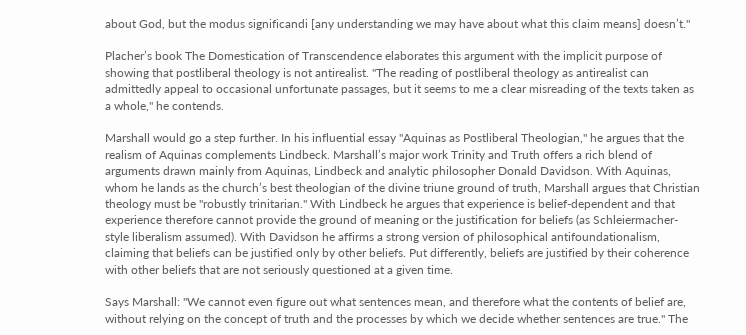about God, but the modus significandi [any understanding we may have about what this claim means] doesn’t."

Placher’s book The Domestication of Transcendence elaborates this argument with the implicit purpose of showing that postliberal theology is not antirealist. "The reading of postliberal theology as antirealist can admittedly appeal to occasional unfortunate passages, but it seems to me a clear misreading of the texts taken as a whole," he contends.

Marshall would go a step further. In his influential essay "Aquinas as Postliberal Theologian," he argues that the realism of Aquinas complements Lindbeck. Marshall’s major work Trinity and Truth offers a rich blend of arguments drawn mainly from Aquinas, Lindbeck and analytic philosopher Donald Davidson. With Aquinas, whom he lands as the church’s best theologian of the divine triune ground of truth, Marshall argues that Christian theology must be "robustly trinitarian." With Lindbeck he argues that experience is belief-dependent and that experience therefore cannot provide the ground of meaning or the justification for beliefs (as Schleiermacher-style liberalism assumed). With Davidson he affirms a strong version of philosophical antifoundationalism, claiming that beliefs can be justified only by other beliefs. Put differently, beliefs are justified by their coherence with other beliefs that are not seriously questioned at a given time.

Says Marshall: "We cannot even figure out what sentences mean, and therefore what the contents of belief are, without relying on the concept of truth and the processes by which we decide whether sentences are true." The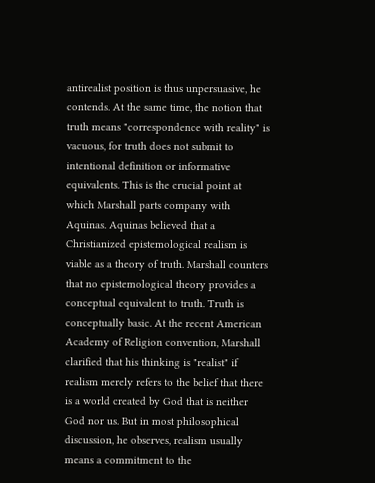antirealist position is thus unpersuasive, he contends. At the same time, the notion that truth means "correspondence with reality" is vacuous, for truth does not submit to intentional definition or informative equivalents. This is the crucial point at which Marshall parts company with Aquinas. Aquinas believed that a Christianized epistemological realism is viable as a theory of truth. Marshall counters that no epistemological theory provides a conceptual equivalent to truth. Truth is conceptually basic. At the recent American Academy of Religion convention, Marshall clarified that his thinking is "realist" if realism merely refers to the belief that there is a world created by God that is neither God nor us. But in most philosophical discussion, he observes, realism usually means a commitment to the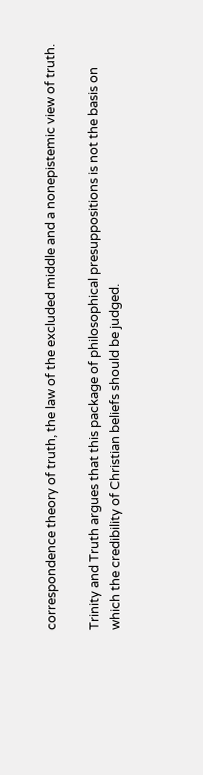correspondence theory of truth, the law of the excluded middle and a nonepistemic view of truth.

Trinity and Truth argues that this package of philosophical presuppositions is not the basis on which the credibility of Christian beliefs should be judged.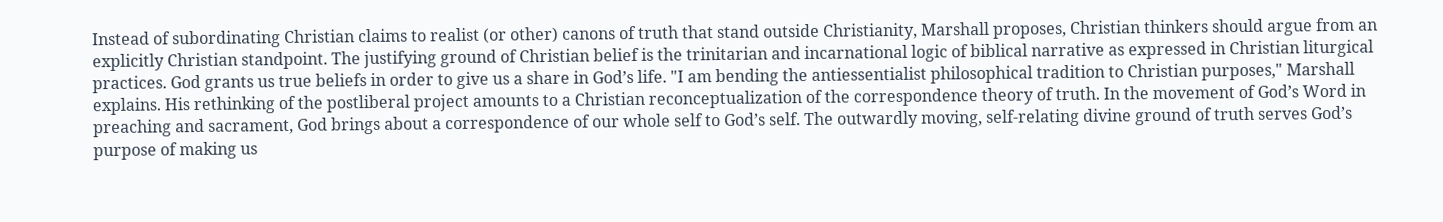Instead of subordinating Christian claims to realist (or other) canons of truth that stand outside Christianity, Marshall proposes, Christian thinkers should argue from an explicitly Christian standpoint. The justifying ground of Christian belief is the trinitarian and incarnational logic of biblical narrative as expressed in Christian liturgical practices. God grants us true beliefs in order to give us a share in God’s life. "I am bending the antiessentialist philosophical tradition to Christian purposes," Marshall explains. His rethinking of the postliberal project amounts to a Christian reconceptualization of the correspondence theory of truth. In the movement of God’s Word in preaching and sacrament, God brings about a correspondence of our whole self to God’s self. The outwardly moving, self-relating divine ground of truth serves God’s purpose of making us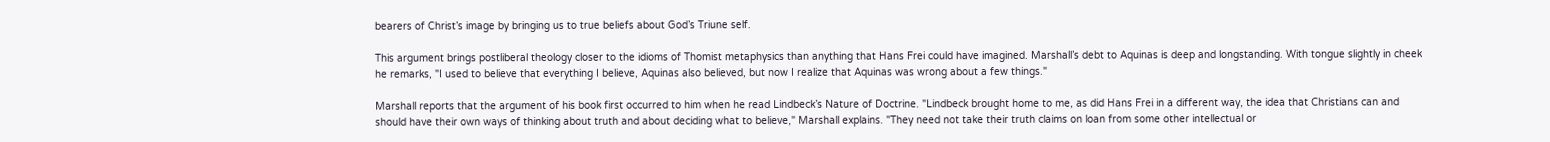bearers of Christ’s image by bringing us to true beliefs about God’s Triune self.

This argument brings postliberal theology closer to the idioms of Thomist metaphysics than anything that Hans Frei could have imagined. Marshall’s debt to Aquinas is deep and longstanding. With tongue slightly in cheek he remarks, "I used to believe that everything I believe, Aquinas also believed, but now I realize that Aquinas was wrong about a few things."

Marshall reports that the argument of his book first occurred to him when he read Lindbeck’s Nature of Doctrine. "Lindbeck brought home to me, as did Hans Frei in a different way, the idea that Christians can and should have their own ways of thinking about truth and about deciding what to believe," Marshall explains. "They need not take their truth claims on loan from some other intellectual or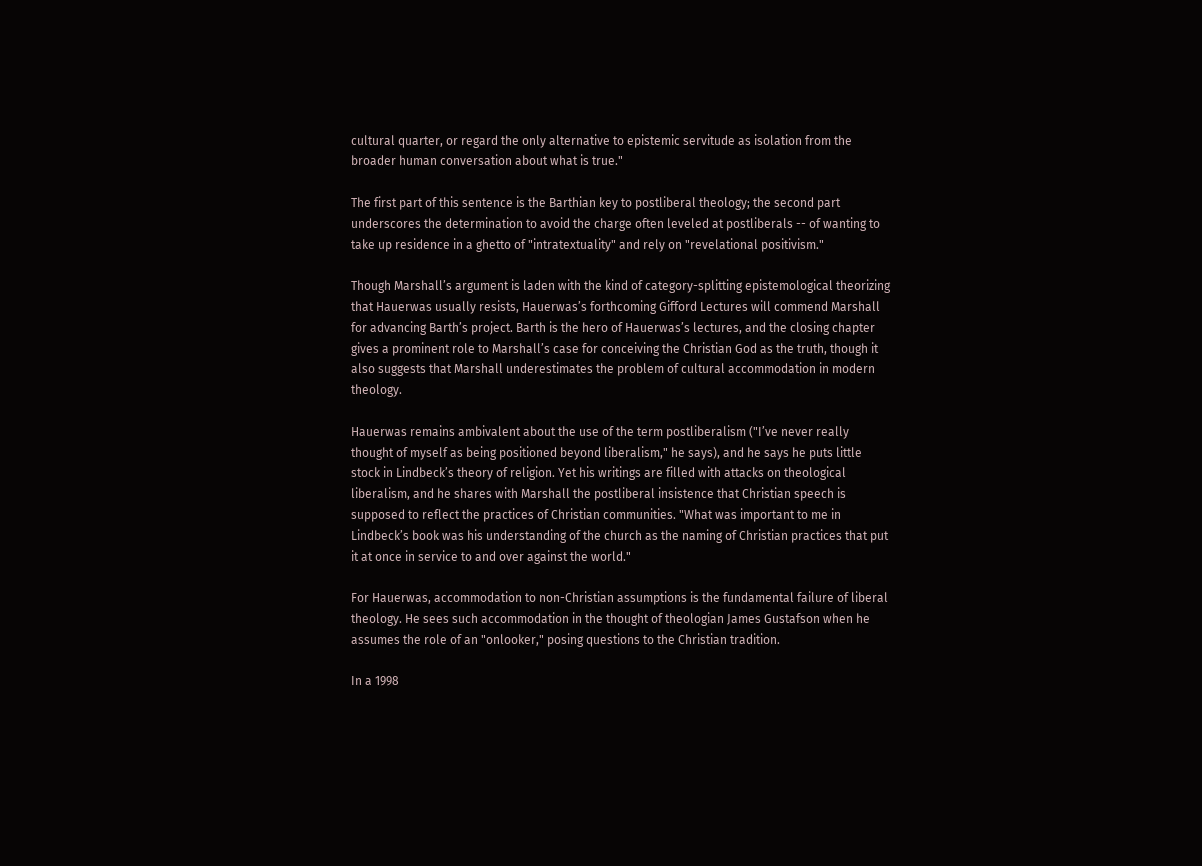cultural quarter, or regard the only alternative to epistemic servitude as isolation from the broader human conversation about what is true."

The first part of this sentence is the Barthian key to postliberal theology; the second part underscores the determination to avoid the charge often leveled at postliberals -- of wanting to take up residence in a ghetto of "intratextuality" and rely on "revelational positivism."

Though Marshall’s argument is laden with the kind of category-splitting epistemological theorizing that Hauerwas usually resists, Hauerwas’s forthcoming Gifford Lectures will commend Marshall for advancing Barth’s project. Barth is the hero of Hauerwas’s lectures, and the closing chapter gives a prominent role to Marshall’s case for conceiving the Christian God as the truth, though it also suggests that Marshall underestimates the problem of cultural accommodation in modern theology.

Hauerwas remains ambivalent about the use of the term postliberalism ("I’ve never really thought of myself as being positioned beyond liberalism," he says), and he says he puts little stock in Lindbeck’s theory of religion. Yet his writings are filled with attacks on theological liberalism, and he shares with Marshall the postliberal insistence that Christian speech is supposed to reflect the practices of Christian communities. "What was important to me in Lindbeck’s book was his understanding of the church as the naming of Christian practices that put it at once in service to and over against the world."

For Hauerwas, accommodation to non-Christian assumptions is the fundamental failure of liberal theology. He sees such accommodation in the thought of theologian James Gustafson when he assumes the role of an "onlooker," posing questions to the Christian tradition.

In a 1998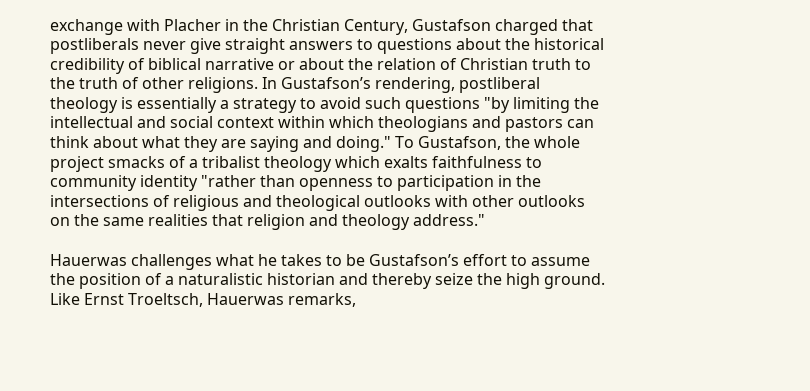exchange with Placher in the Christian Century, Gustafson charged that postliberals never give straight answers to questions about the historical credibility of biblical narrative or about the relation of Christian truth to the truth of other religions. In Gustafson’s rendering, postliberal theology is essentially a strategy to avoid such questions "by limiting the intellectual and social context within which theologians and pastors can think about what they are saying and doing." To Gustafson, the whole project smacks of a tribalist theology which exalts faithfulness to community identity "rather than openness to participation in the intersections of religious and theological outlooks with other outlooks on the same realities that religion and theology address."

Hauerwas challenges what he takes to be Gustafson’s effort to assume the position of a naturalistic historian and thereby seize the high ground. Like Ernst Troeltsch, Hauerwas remarks,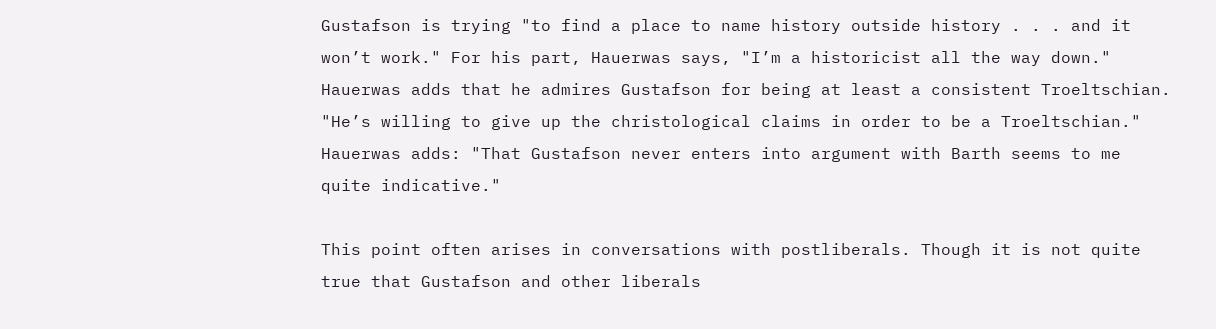Gustafson is trying "to find a place to name history outside history . . . and it won’t work." For his part, Hauerwas says, "I’m a historicist all the way down." Hauerwas adds that he admires Gustafson for being at least a consistent Troeltschian. "He’s willing to give up the christological claims in order to be a Troeltschian." Hauerwas adds: "That Gustafson never enters into argument with Barth seems to me quite indicative."

This point often arises in conversations with postliberals. Though it is not quite true that Gustafson and other liberals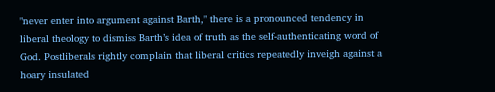"never enter into argument against Barth," there is a pronounced tendency in liberal theology to dismiss Barth’s idea of truth as the self-authenticating word of God. Postliberals rightly complain that liberal critics repeatedly inveigh against a hoary insulated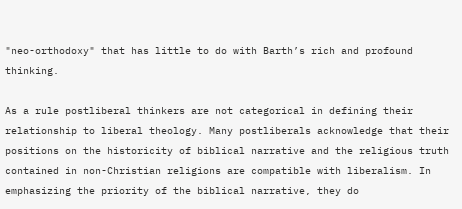"neo-orthodoxy" that has little to do with Barth’s rich and profound thinking.

As a rule postliberal thinkers are not categorical in defining their relationship to liberal theology. Many postliberals acknowledge that their positions on the historicity of biblical narrative and the religious truth contained in non-Christian religions are compatible with liberalism. In emphasizing the priority of the biblical narrative, they do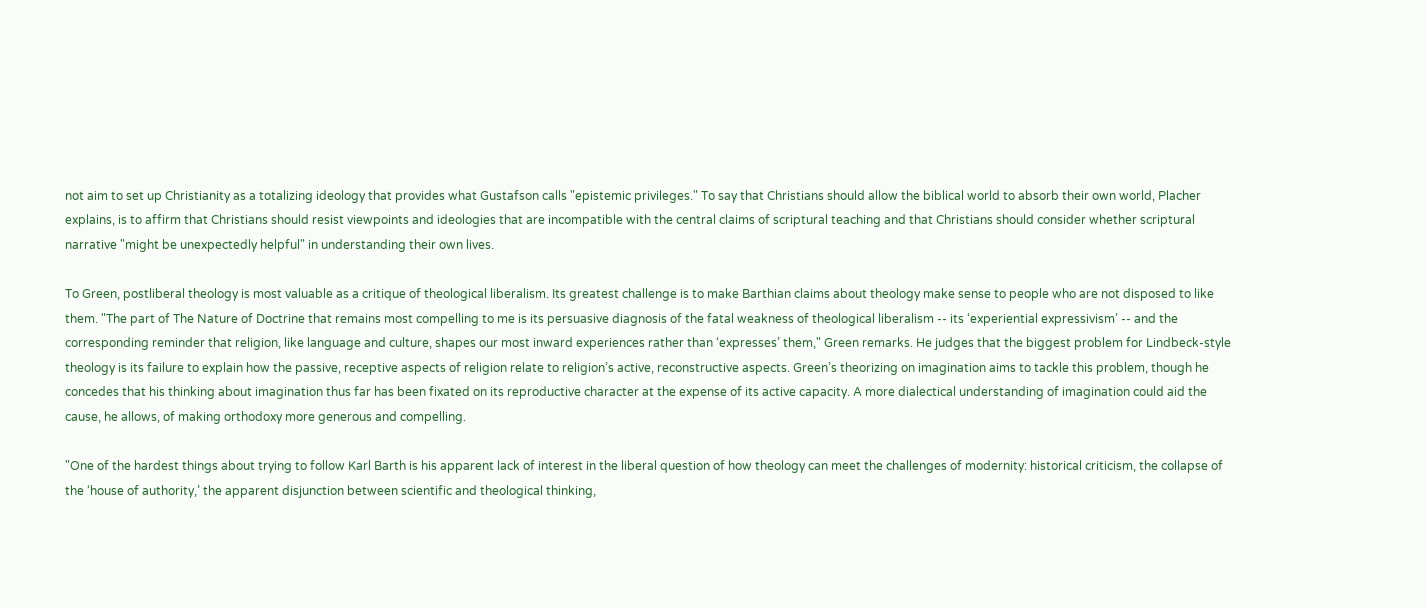not aim to set up Christianity as a totalizing ideology that provides what Gustafson calls "epistemic privileges." To say that Christians should allow the biblical world to absorb their own world, Placher explains, is to affirm that Christians should resist viewpoints and ideologies that are incompatible with the central claims of scriptural teaching and that Christians should consider whether scriptural narrative "might be unexpectedly helpful" in understanding their own lives.

To Green, postliberal theology is most valuable as a critique of theological liberalism. Its greatest challenge is to make Barthian claims about theology make sense to people who are not disposed to like them. "The part of The Nature of Doctrine that remains most compelling to me is its persuasive diagnosis of the fatal weakness of theological liberalism -- its ‘experiential expressivism’ -- and the corresponding reminder that religion, like language and culture, shapes our most inward experiences rather than ‘expresses’ them," Green remarks. He judges that the biggest problem for Lindbeck-style theology is its failure to explain how the passive, receptive aspects of religion relate to religion’s active, reconstructive aspects. Green’s theorizing on imagination aims to tackle this problem, though he concedes that his thinking about imagination thus far has been fixated on its reproductive character at the expense of its active capacity. A more dialectical understanding of imagination could aid the cause, he allows, of making orthodoxy more generous and compelling.

"One of the hardest things about trying to follow Karl Barth is his apparent lack of interest in the liberal question of how theology can meet the challenges of modernity: historical criticism, the collapse of the ‘house of authority,’ the apparent disjunction between scientific and theological thinking,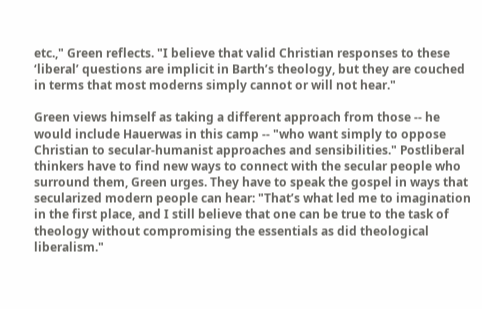etc.," Green reflects. "I believe that valid Christian responses to these ‘liberal’ questions are implicit in Barth’s theology, but they are couched in terms that most moderns simply cannot or will not hear."

Green views himself as taking a different approach from those -- he would include Hauerwas in this camp -- "who want simply to oppose Christian to secular-humanist approaches and sensibilities." Postliberal thinkers have to find new ways to connect with the secular people who surround them, Green urges. They have to speak the gospel in ways that secularized modern people can hear: "That’s what led me to imagination in the first place, and I still believe that one can be true to the task of theology without compromising the essentials as did theological liberalism."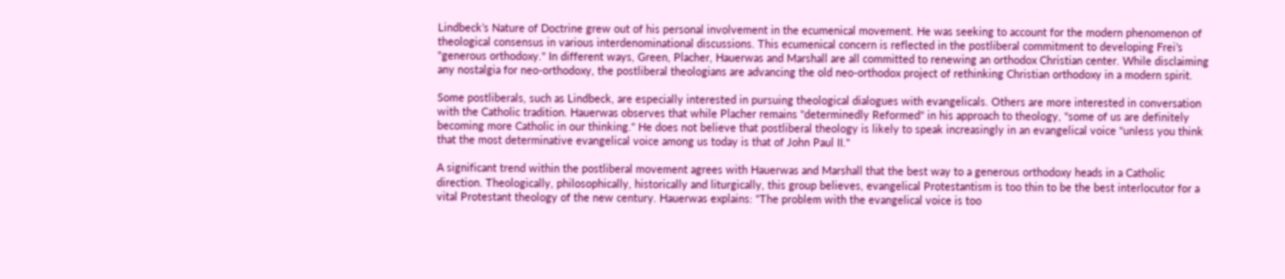Lindbeck’s Nature of Doctrine grew out of his personal involvement in the ecumenical movement. He was seeking to account for the modern phenomenon of theological consensus in various interdenominational discussions. This ecumenical concern is reflected in the postliberal commitment to developing Frei’s "generous orthodoxy." In different ways, Green, Placher, Hauerwas and Marshall are all committed to renewing an orthodox Christian center. While disclaiming any nostalgia for neo-orthodoxy, the postliberal theologians are advancing the old neo-orthodox project of rethinking Christian orthodoxy in a modern spirit.

Some postliberals, such as Lindbeck, are especially interested in pursuing theological dialogues with evangelicals. Others are more interested in conversation with the Catholic tradition. Hauerwas observes that while Placher remains "determinedly Reformed" in his approach to theology, "some of us are definitely becoming more Catholic in our thinking." He does not believe that postliberal theology is likely to speak increasingly in an evangelical voice "unless you think that the most determinative evangelical voice among us today is that of John Paul II."

A significant trend within the postliberal movement agrees with Hauerwas and Marshall that the best way to a generous orthodoxy heads in a Catholic direction. Theologically, philosophically, historically and liturgically, this group believes, evangelical Protestantism is too thin to be the best interlocutor for a vital Protestant theology of the new century. Hauerwas explains: "The problem with the evangelical voice is too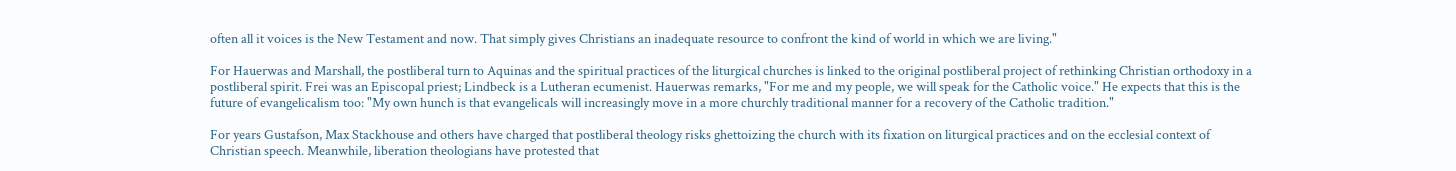often all it voices is the New Testament and now. That simply gives Christians an inadequate resource to confront the kind of world in which we are living."

For Hauerwas and Marshall, the postliberal turn to Aquinas and the spiritual practices of the liturgical churches is linked to the original postliberal project of rethinking Christian orthodoxy in a postliberal spirit. Frei was an Episcopal priest; Lindbeck is a Lutheran ecumenist. Hauerwas remarks, "For me and my people, we will speak for the Catholic voice." He expects that this is the future of evangelicalism too: "My own hunch is that evangelicals will increasingly move in a more churchly traditional manner for a recovery of the Catholic tradition."

For years Gustafson, Max Stackhouse and others have charged that postliberal theology risks ghettoizing the church with its fixation on liturgical practices and on the ecclesial context of Christian speech. Meanwhile, liberation theologians have protested that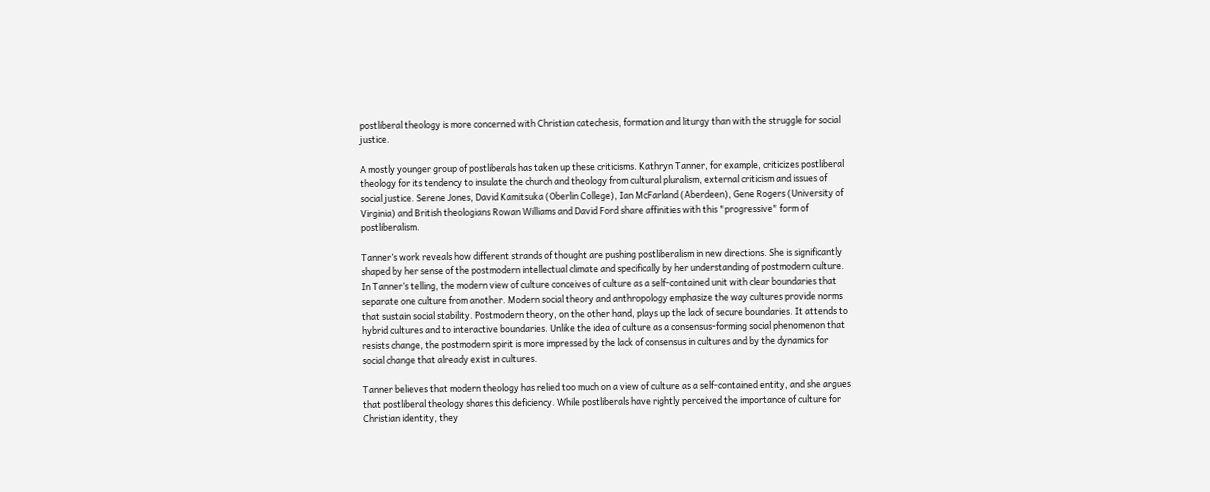postliberal theology is more concerned with Christian catechesis, formation and liturgy than with the struggle for social justice.

A mostly younger group of postliberals has taken up these criticisms. Kathryn Tanner, for example, criticizes postliberal theology for its tendency to insulate the church and theology from cultural pluralism, external criticism and issues of social justice. Serene Jones, David Kamitsuka (Oberlin College), Ian McFarland (Aberdeen), Gene Rogers (University of Virginia) and British theologians Rowan Williams and David Ford share affinities with this "progressive" form of postliberalism.

Tanner’s work reveals how different strands of thought are pushing postliberalism in new directions. She is significantly shaped by her sense of the postmodern intellectual climate and specifically by her understanding of postmodern culture. In Tanner’s telling, the modern view of culture conceives of culture as a self-contained unit with clear boundaries that separate one culture from another. Modern social theory and anthropology emphasize the way cultures provide norms that sustain social stability. Postmodern theory, on the other hand, plays up the lack of secure boundaries. It attends to hybrid cultures and to interactive boundaries. Unlike the idea of culture as a consensus-forming social phenomenon that resists change, the postmodern spirit is more impressed by the lack of consensus in cultures and by the dynamics for social change that already exist in cultures.

Tanner believes that modern theology has relied too much on a view of culture as a self-contained entity, and she argues that postliberal theology shares this deficiency. While postliberals have rightly perceived the importance of culture for Christian identity, they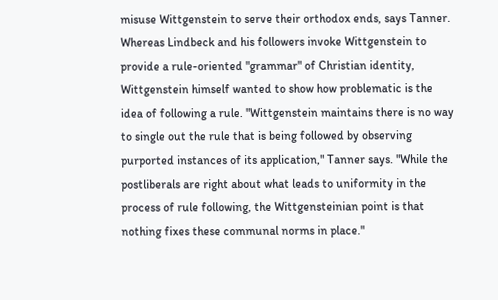misuse Wittgenstein to serve their orthodox ends, says Tanner. Whereas Lindbeck and his followers invoke Wittgenstein to provide a rule-oriented "grammar" of Christian identity, Wittgenstein himself wanted to show how problematic is the idea of following a rule. "Wittgenstein maintains there is no way to single out the rule that is being followed by observing purported instances of its application," Tanner says. "While the postliberals are right about what leads to uniformity in the process of rule following, the Wittgensteinian point is that nothing fixes these communal norms in place."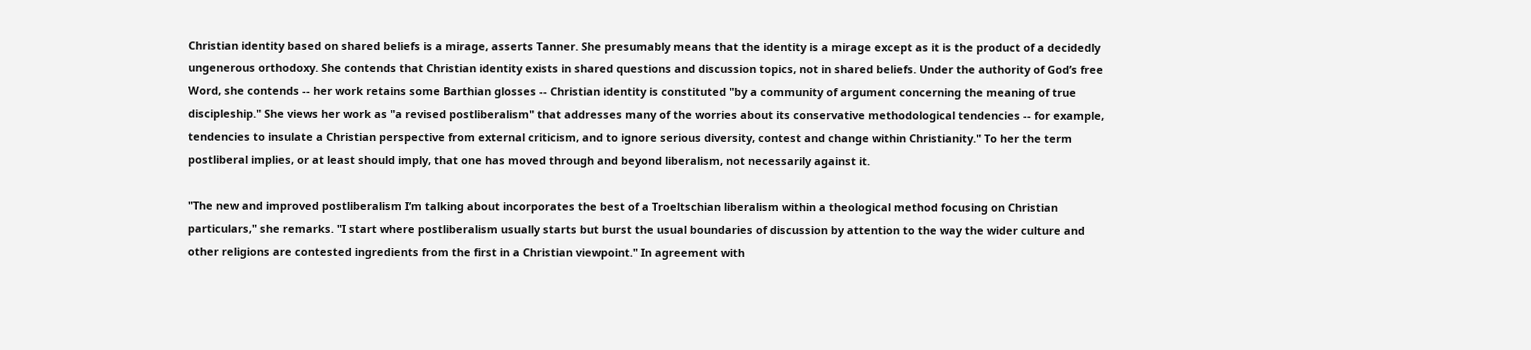Christian identity based on shared beliefs is a mirage, asserts Tanner. She presumably means that the identity is a mirage except as it is the product of a decidedly ungenerous orthodoxy. She contends that Christian identity exists in shared questions and discussion topics, not in shared beliefs. Under the authority of God’s free Word, she contends -- her work retains some Barthian glosses -- Christian identity is constituted "by a community of argument concerning the meaning of true discipleship." She views her work as "a revised postliberalism" that addresses many of the worries about its conservative methodological tendencies -- for example, tendencies to insulate a Christian perspective from external criticism, and to ignore serious diversity, contest and change within Christianity." To her the term postliberal implies, or at least should imply, that one has moved through and beyond liberalism, not necessarily against it.

"The new and improved postliberalism I’m talking about incorporates the best of a Troeltschian liberalism within a theological method focusing on Christian particulars," she remarks. "I start where postliberalism usually starts but burst the usual boundaries of discussion by attention to the way the wider culture and other religions are contested ingredients from the first in a Christian viewpoint." In agreement with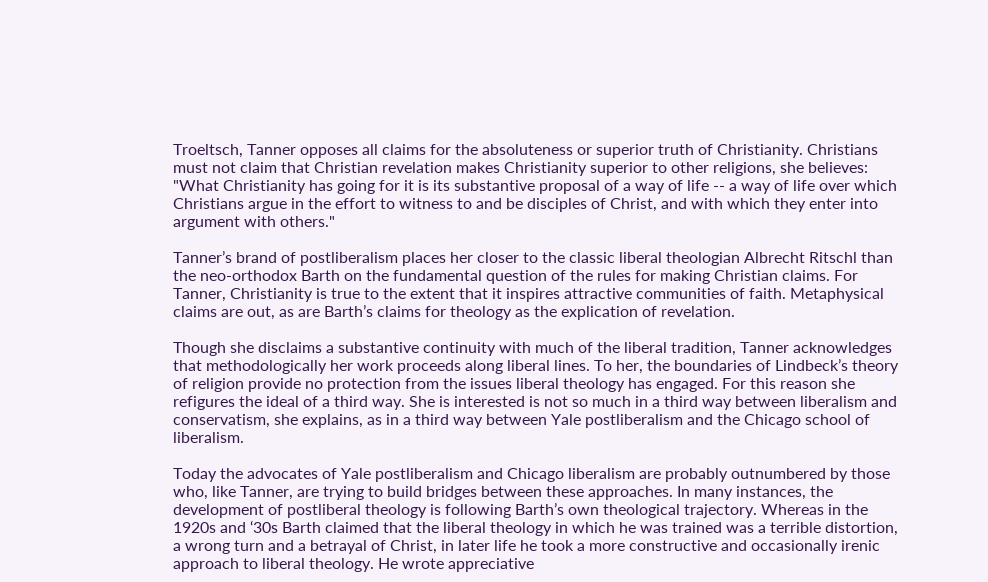Troeltsch, Tanner opposes all claims for the absoluteness or superior truth of Christianity. Christians must not claim that Christian revelation makes Christianity superior to other religions, she believes: "What Christianity has going for it is its substantive proposal of a way of life -- a way of life over which Christians argue in the effort to witness to and be disciples of Christ, and with which they enter into argument with others."

Tanner’s brand of postliberalism places her closer to the classic liberal theologian Albrecht Ritschl than the neo-orthodox Barth on the fundamental question of the rules for making Christian claims. For Tanner, Christianity is true to the extent that it inspires attractive communities of faith. Metaphysical claims are out, as are Barth’s claims for theology as the explication of revelation.

Though she disclaims a substantive continuity with much of the liberal tradition, Tanner acknowledges that methodologically her work proceeds along liberal lines. To her, the boundaries of Lindbeck’s theory of religion provide no protection from the issues liberal theology has engaged. For this reason she refigures the ideal of a third way. She is interested is not so much in a third way between liberalism and conservatism, she explains, as in a third way between Yale postliberalism and the Chicago school of liberalism.

Today the advocates of Yale postliberalism and Chicago liberalism are probably outnumbered by those who, like Tanner, are trying to build bridges between these approaches. In many instances, the development of postliberal theology is following Barth’s own theological trajectory. Whereas in the 1920s and ‘30s Barth claimed that the liberal theology in which he was trained was a terrible distortion, a wrong turn and a betrayal of Christ, in later life he took a more constructive and occasionally irenic approach to liberal theology. He wrote appreciative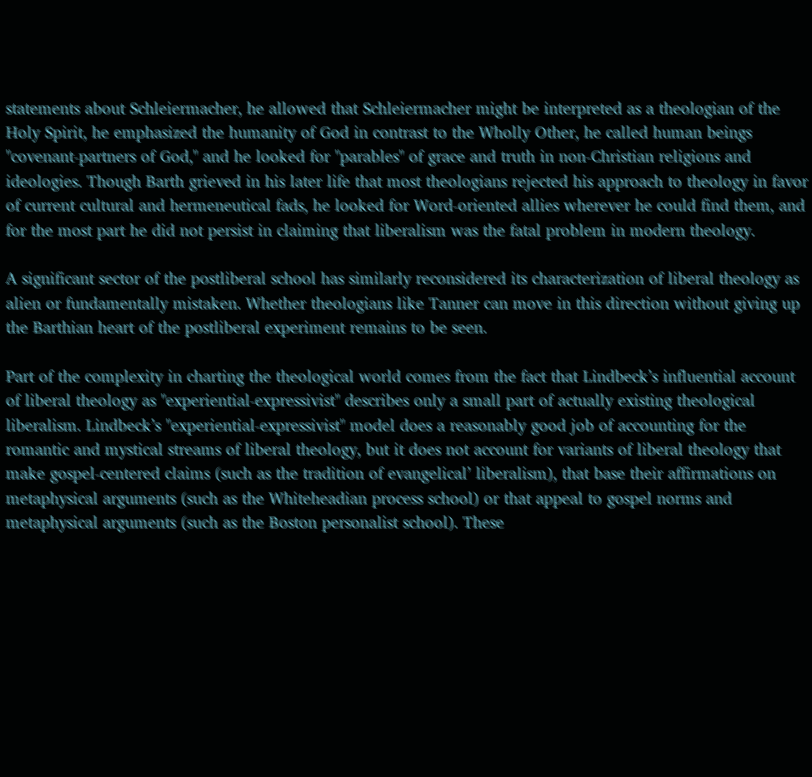statements about Schleiermacher, he allowed that Schleiermacher might be interpreted as a theologian of the Holy Spirit, he emphasized the humanity of God in contrast to the Wholly Other, he called human beings "covenant-partners of God," and he looked for "parables" of grace and truth in non-Christian religions and ideologies. Though Barth grieved in his later life that most theologians rejected his approach to theology in favor of current cultural and hermeneutical fads, he looked for Word-oriented allies wherever he could find them, and for the most part he did not persist in claiming that liberalism was the fatal problem in modern theology.

A significant sector of the postliberal school has similarly reconsidered its characterization of liberal theology as alien or fundamentally mistaken. Whether theologians like Tanner can move in this direction without giving up the Barthian heart of the postliberal experiment remains to be seen.

Part of the complexity in charting the theological world comes from the fact that Lindbeck’s influential account of liberal theology as "experiential-expressivist" describes only a small part of actually existing theological liberalism. Lindbeck’s "experiential-expressivist" model does a reasonably good job of accounting for the romantic and mystical streams of liberal theology, but it does not account for variants of liberal theology that make gospel-centered claims (such as the tradition of evangelical’ liberalism), that base their affirmations on metaphysical arguments (such as the Whiteheadian process school) or that appeal to gospel norms and metaphysical arguments (such as the Boston personalist school). These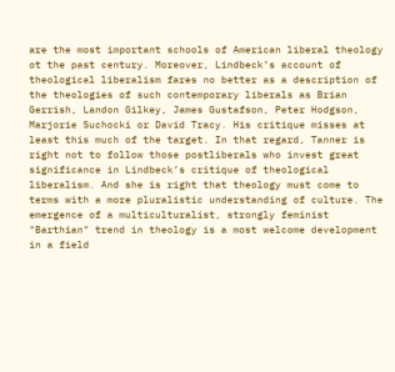are the most important schools of American liberal theology ot the past century. Moreover, Lindbeck’s account of theological liberalism fares no better as a description of the theologies of such contemporary liberals as Brian Gerrish, Landon Gilkey, James Gustafson, Peter Hodgson, Marjorie Suchocki or David Tracy. His critique misses at least this much of the target. In that regard, Tanner is right not to follow those postliberals who invest great significance in Lindbeck’s critique of theological liberalism. And she is right that theology must come to terms with a more pluralistic understanding of culture. The emergence of a multiculturalist, strongly feminist "Barthian" trend in theology is a most welcome development in a field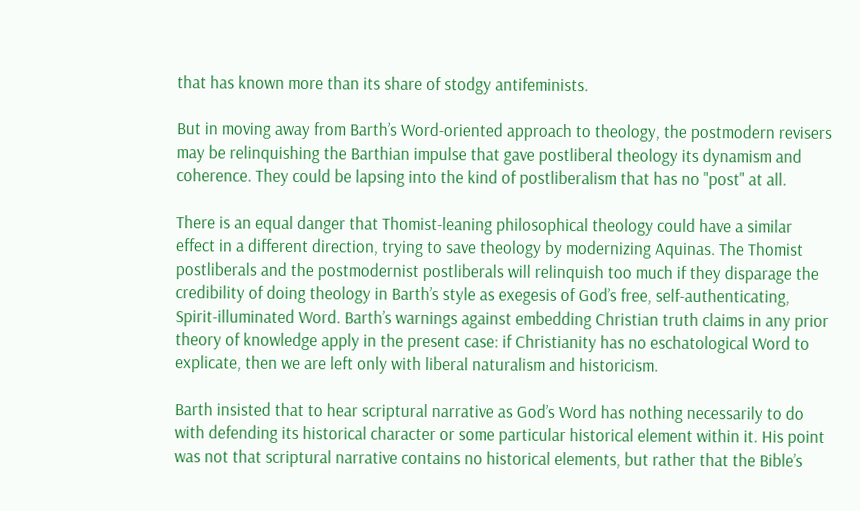that has known more than its share of stodgy antifeminists.

But in moving away from Barth’s Word-oriented approach to theology, the postmodern revisers may be relinquishing the Barthian impulse that gave postliberal theology its dynamism and coherence. They could be lapsing into the kind of postliberalism that has no "post" at all.

There is an equal danger that Thomist-leaning philosophical theology could have a similar effect in a different direction, trying to save theology by modernizing Aquinas. The Thomist postliberals and the postmodernist postliberals will relinquish too much if they disparage the credibility of doing theology in Barth’s style as exegesis of God’s free, self-authenticating, Spirit-illuminated Word. Barth’s warnings against embedding Christian truth claims in any prior theory of knowledge apply in the present case: if Christianity has no eschatological Word to explicate, then we are left only with liberal naturalism and historicism.

Barth insisted that to hear scriptural narrative as God’s Word has nothing necessarily to do with defending its historical character or some particular historical element within it. His point was not that scriptural narrative contains no historical elements, but rather that the Bible’s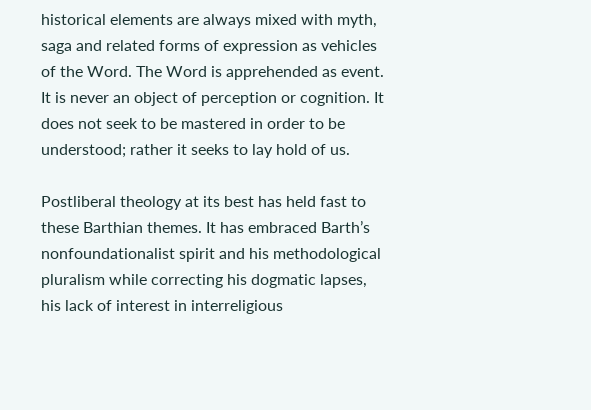historical elements are always mixed with myth, saga and related forms of expression as vehicles of the Word. The Word is apprehended as event. It is never an object of perception or cognition. It does not seek to be mastered in order to be understood; rather it seeks to lay hold of us.

Postliberal theology at its best has held fast to these Barthian themes. It has embraced Barth’s nonfoundationalist spirit and his methodological pluralism while correcting his dogmatic lapses, his lack of interest in interreligious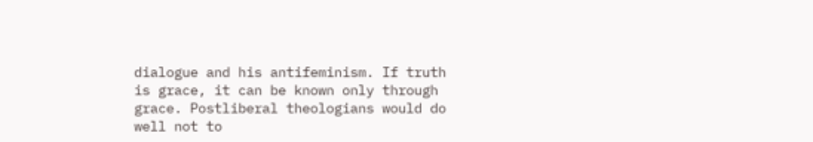dialogue and his antifeminism. If truth is grace, it can be known only through grace. Postliberal theologians would do well not to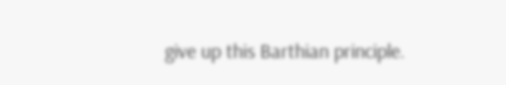give up this Barthian principle.